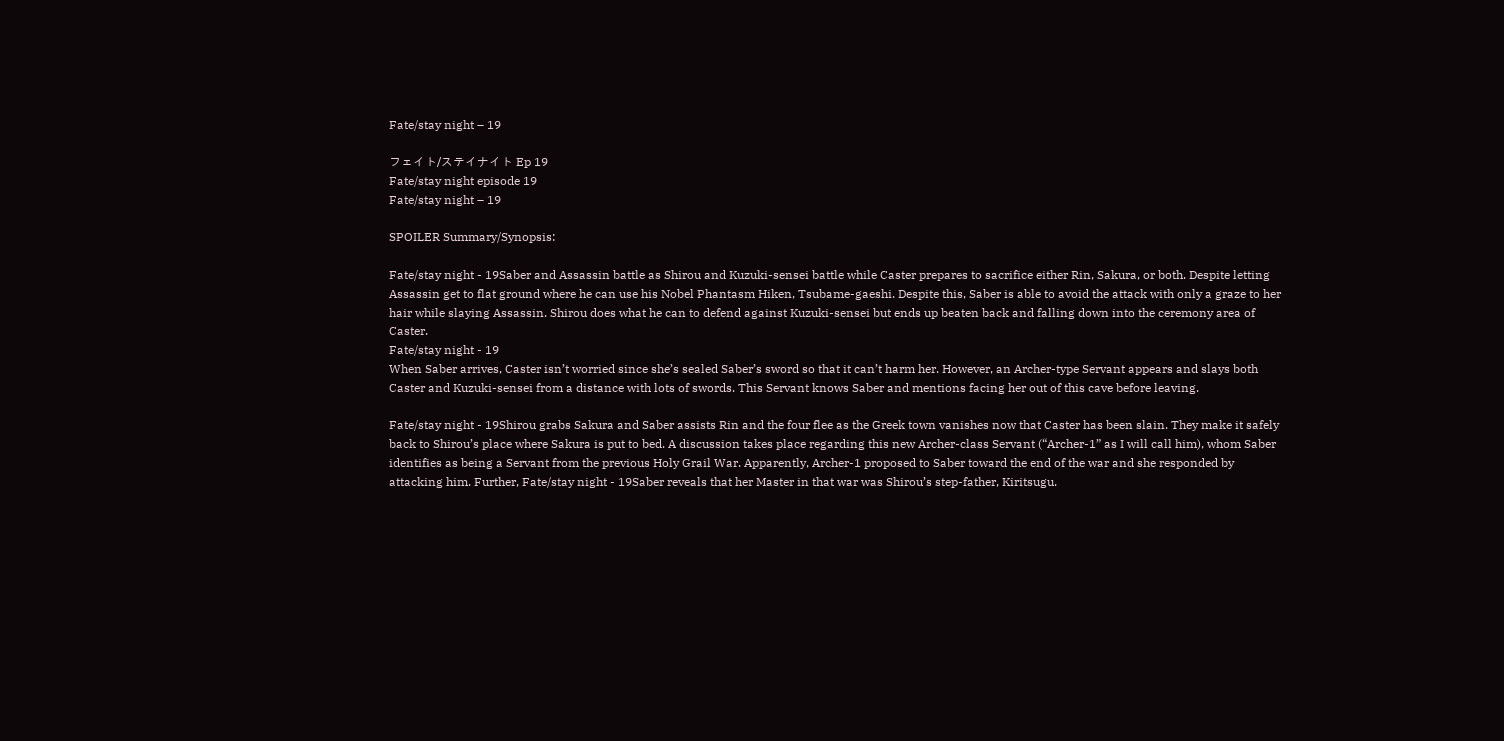Fate/stay night – 19

フェイト/ステイナイト Ep 19
Fate/stay night episode 19
Fate/stay night – 19

SPOILER Summary/Synopsis:

Fate/stay night - 19Saber and Assassin battle as Shirou and Kuzuki-sensei battle while Caster prepares to sacrifice either Rin, Sakura, or both. Despite letting Assassin get to flat ground where he can use his Nobel Phantasm Hiken, Tsubame-gaeshi. Despite this, Saber is able to avoid the attack with only a graze to her hair while slaying Assassin. Shirou does what he can to defend against Kuzuki-sensei but ends up beaten back and falling down into the ceremony area of Caster.
Fate/stay night - 19
When Saber arrives, Caster isn’t worried since she’s sealed Saber’s sword so that it can’t harm her. However, an Archer-type Servant appears and slays both Caster and Kuzuki-sensei from a distance with lots of swords. This Servant knows Saber and mentions facing her out of this cave before leaving.

Fate/stay night - 19Shirou grabs Sakura and Saber assists Rin and the four flee as the Greek town vanishes now that Caster has been slain. They make it safely back to Shirou’s place where Sakura is put to bed. A discussion takes place regarding this new Archer-class Servant (“Archer-1” as I will call him), whom Saber identifies as being a Servant from the previous Holy Grail War. Apparently, Archer-1 proposed to Saber toward the end of the war and she responded by attacking him. Further, Fate/stay night - 19Saber reveals that her Master in that war was Shirou’s step-father, Kiritsugu.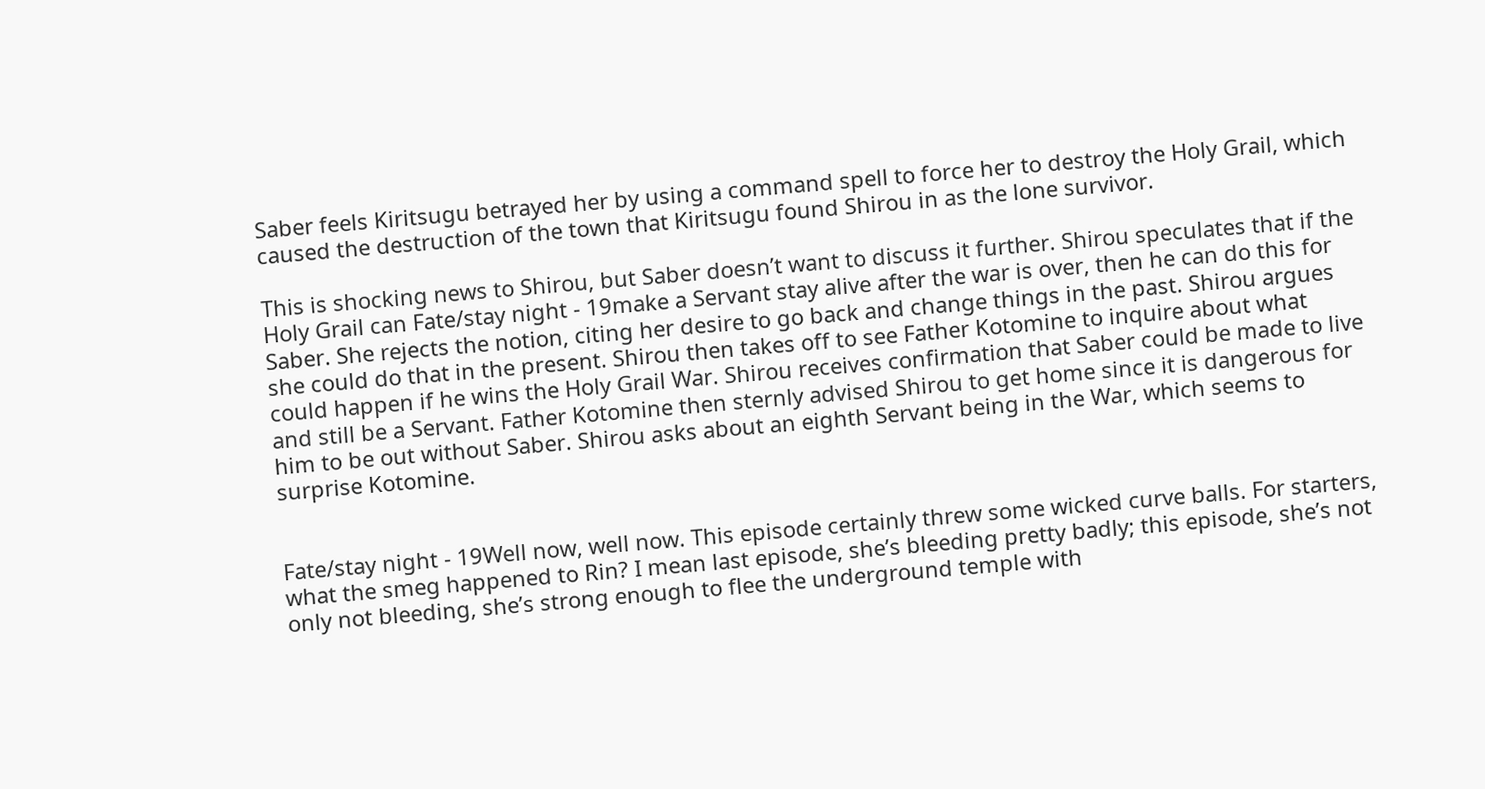Saber feels Kiritsugu betrayed her by using a command spell to force her to destroy the Holy Grail, which caused the destruction of the town that Kiritsugu found Shirou in as the lone survivor.

This is shocking news to Shirou, but Saber doesn’t want to discuss it further. Shirou speculates that if the Holy Grail can Fate/stay night - 19make a Servant stay alive after the war is over, then he can do this for Saber. She rejects the notion, citing her desire to go back and change things in the past. Shirou argues she could do that in the present. Shirou then takes off to see Father Kotomine to inquire about what could happen if he wins the Holy Grail War. Shirou receives confirmation that Saber could be made to live and still be a Servant. Father Kotomine then sternly advised Shirou to get home since it is dangerous for him to be out without Saber. Shirou asks about an eighth Servant being in the War, which seems to surprise Kotomine.


Fate/stay night - 19Well now, well now. This episode certainly threw some wicked curve balls. For starters, what the smeg happened to Rin? I mean last episode, she’s bleeding pretty badly; this episode, she’s not only not bleeding, she’s strong enough to flee the underground temple with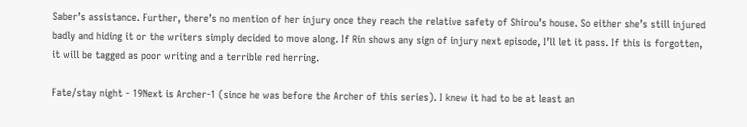Saber’s assistance. Further, there’s no mention of her injury once they reach the relative safety of Shirou’s house. So either she’s still injured badly and hiding it or the writers simply decided to move along. If Rin shows any sign of injury next episode, I’ll let it pass. If this is forgotten, it will be tagged as poor writing and a terrible red herring.

Fate/stay night - 19Next is Archer-1 (since he was before the Archer of this series). I knew it had to be at least an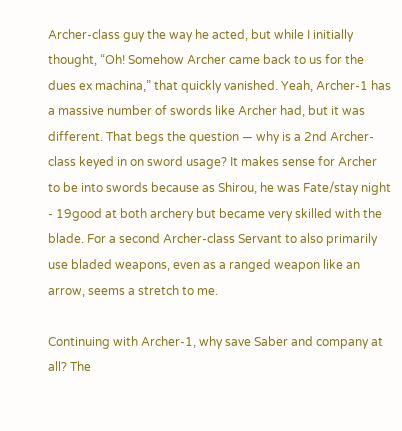Archer-class guy the way he acted, but while I initially thought, “Oh! Somehow Archer came back to us for the dues ex machina,” that quickly vanished. Yeah, Archer-1 has a massive number of swords like Archer had, but it was different. That begs the question — why is a 2nd Archer-class keyed in on sword usage? It makes sense for Archer to be into swords because as Shirou, he was Fate/stay night - 19good at both archery but became very skilled with the blade. For a second Archer-class Servant to also primarily use bladed weapons, even as a ranged weapon like an arrow, seems a stretch to me.

Continuing with Archer-1, why save Saber and company at all? The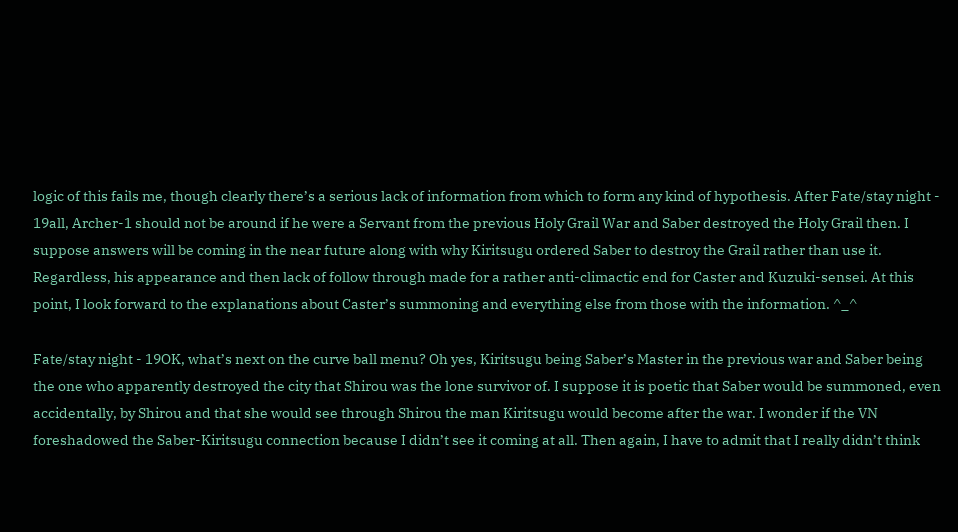logic of this fails me, though clearly there’s a serious lack of information from which to form any kind of hypothesis. After Fate/stay night - 19all, Archer-1 should not be around if he were a Servant from the previous Holy Grail War and Saber destroyed the Holy Grail then. I suppose answers will be coming in the near future along with why Kiritsugu ordered Saber to destroy the Grail rather than use it. Regardless, his appearance and then lack of follow through made for a rather anti-climactic end for Caster and Kuzuki-sensei. At this point, I look forward to the explanations about Caster’s summoning and everything else from those with the information. ^_^

Fate/stay night - 19OK, what’s next on the curve ball menu? Oh yes, Kiritsugu being Saber’s Master in the previous war and Saber being the one who apparently destroyed the city that Shirou was the lone survivor of. I suppose it is poetic that Saber would be summoned, even accidentally, by Shirou and that she would see through Shirou the man Kiritsugu would become after the war. I wonder if the VN foreshadowed the Saber-Kiritsugu connection because I didn’t see it coming at all. Then again, I have to admit that I really didn’t think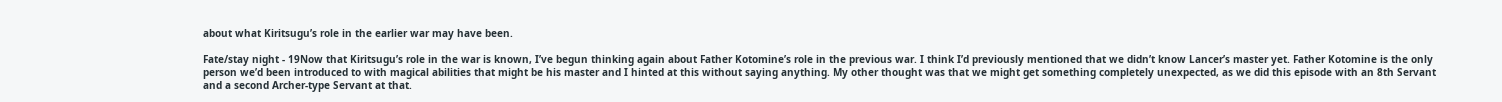about what Kiritsugu’s role in the earlier war may have been.

Fate/stay night - 19Now that Kiritsugu’s role in the war is known, I’ve begun thinking again about Father Kotomine’s role in the previous war. I think I’d previously mentioned that we didn’t know Lancer’s master yet. Father Kotomine is the only person we’d been introduced to with magical abilities that might be his master and I hinted at this without saying anything. My other thought was that we might get something completely unexpected, as we did this episode with an 8th Servant and a second Archer-type Servant at that.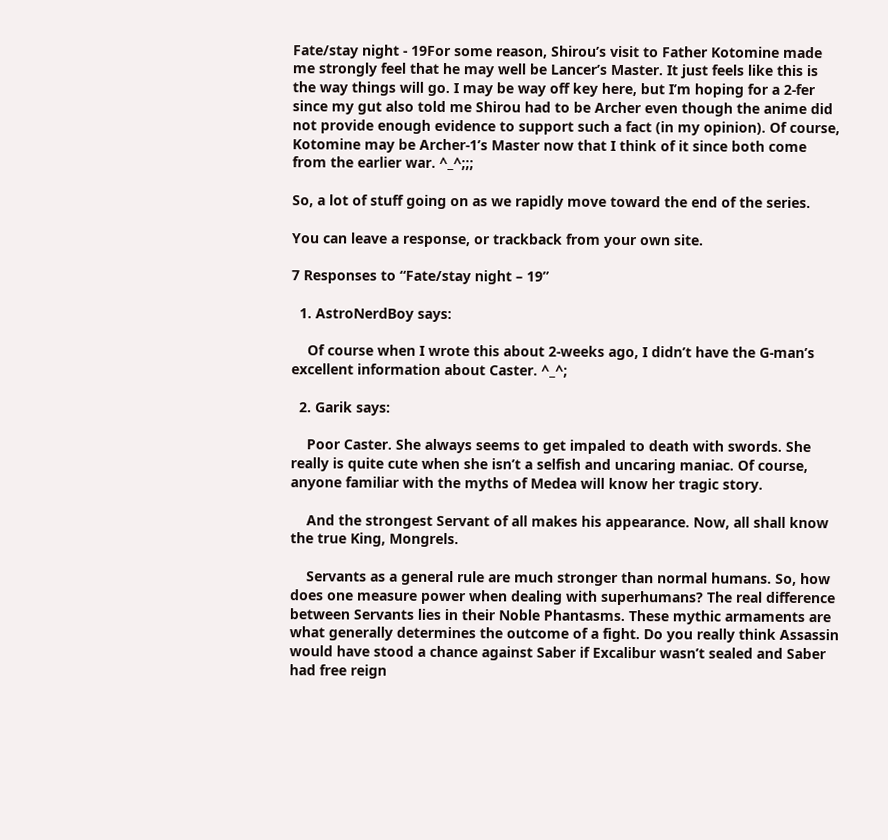Fate/stay night - 19For some reason, Shirou’s visit to Father Kotomine made me strongly feel that he may well be Lancer’s Master. It just feels like this is the way things will go. I may be way off key here, but I’m hoping for a 2-fer since my gut also told me Shirou had to be Archer even though the anime did not provide enough evidence to support such a fact (in my opinion). Of course, Kotomine may be Archer-1’s Master now that I think of it since both come from the earlier war. ^_^;;;

So, a lot of stuff going on as we rapidly move toward the end of the series.

You can leave a response, or trackback from your own site.

7 Responses to “Fate/stay night – 19”

  1. AstroNerdBoy says:

    Of course when I wrote this about 2-weeks ago, I didn’t have the G-man’s excellent information about Caster. ^_^;

  2. Garik says:

    Poor Caster. She always seems to get impaled to death with swords. She really is quite cute when she isn’t a selfish and uncaring maniac. Of course, anyone familiar with the myths of Medea will know her tragic story.

    And the strongest Servant of all makes his appearance. Now, all shall know the true King, Mongrels.

    Servants as a general rule are much stronger than normal humans. So, how does one measure power when dealing with superhumans? The real difference between Servants lies in their Noble Phantasms. These mythic armaments are what generally determines the outcome of a fight. Do you really think Assassin would have stood a chance against Saber if Excalibur wasn’t sealed and Saber had free reign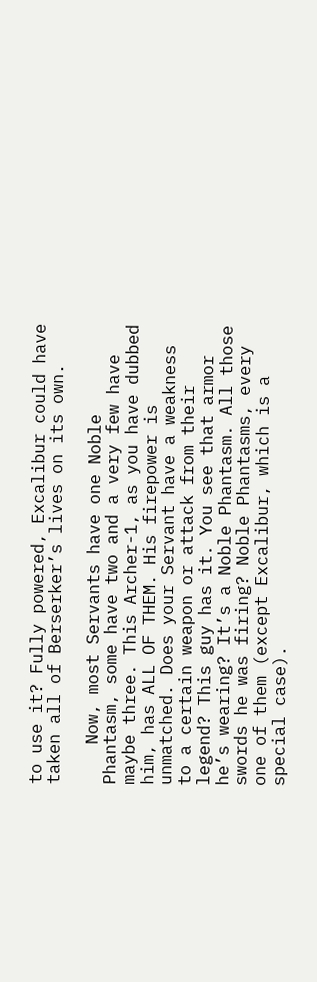to use it? Fully powered, Excalibur could have taken all of Berserker’s lives on its own.

    Now, most Servants have one Noble Phantasm, some have two and a very few have maybe three. This Archer-1, as you have dubbed him, has ALL OF THEM. His firepower is unmatched. Does your Servant have a weakness to a certain weapon or attack from their legend? This guy has it. You see that armor he’s wearing? It’s a Noble Phantasm. All those swords he was firing? Noble Phantasms, every one of them (except Excalibur, which is a special case).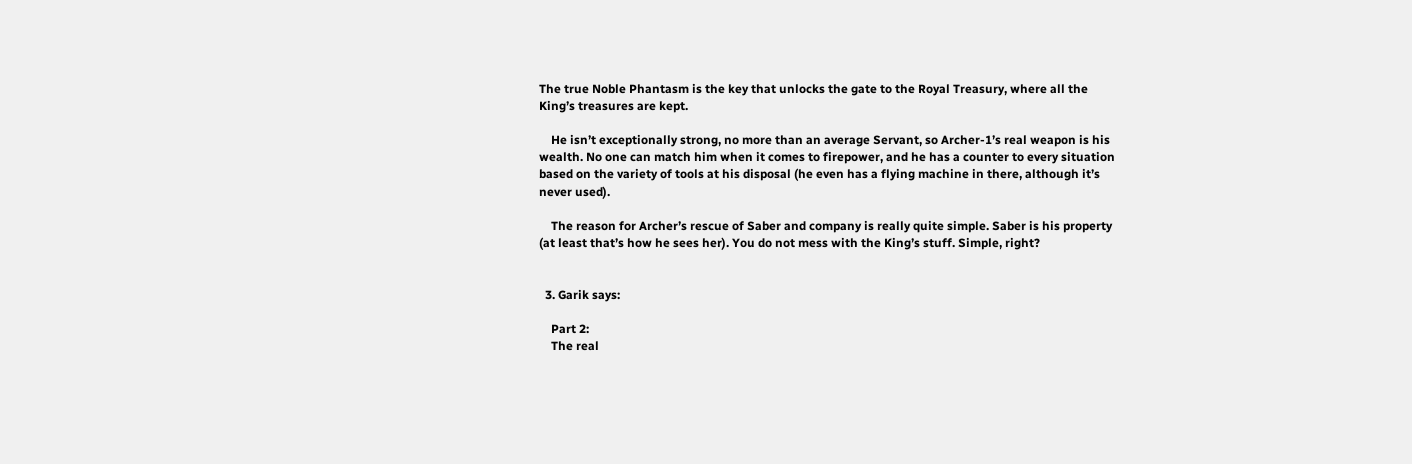The true Noble Phantasm is the key that unlocks the gate to the Royal Treasury, where all the King’s treasures are kept.

    He isn’t exceptionally strong, no more than an average Servant, so Archer-1’s real weapon is his wealth. No one can match him when it comes to firepower, and he has a counter to every situation based on the variety of tools at his disposal (he even has a flying machine in there, although it’s never used).

    The reason for Archer’s rescue of Saber and company is really quite simple. Saber is his property (at least that’s how he sees her). You do not mess with the King’s stuff. Simple, right?


  3. Garik says:

    Part 2:
    The real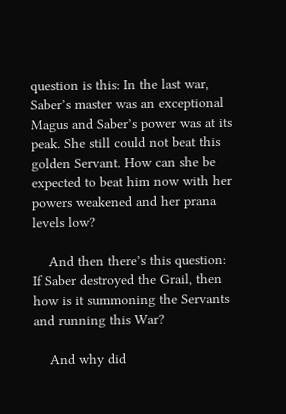question is this: In the last war, Saber’s master was an exceptional Magus and Saber’s power was at its peak. She still could not beat this golden Servant. How can she be expected to beat him now with her powers weakened and her prana levels low?

    And then there’s this question: If Saber destroyed the Grail, then how is it summoning the Servants and running this War?

    And why did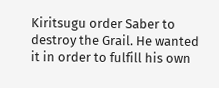Kiritsugu order Saber to destroy the Grail. He wanted it in order to fulfill his own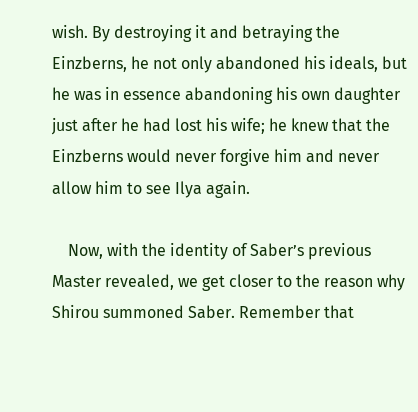wish. By destroying it and betraying the Einzberns, he not only abandoned his ideals, but he was in essence abandoning his own daughter just after he had lost his wife; he knew that the Einzberns would never forgive him and never allow him to see Ilya again.

    Now, with the identity of Saber’s previous Master revealed, we get closer to the reason why Shirou summoned Saber. Remember that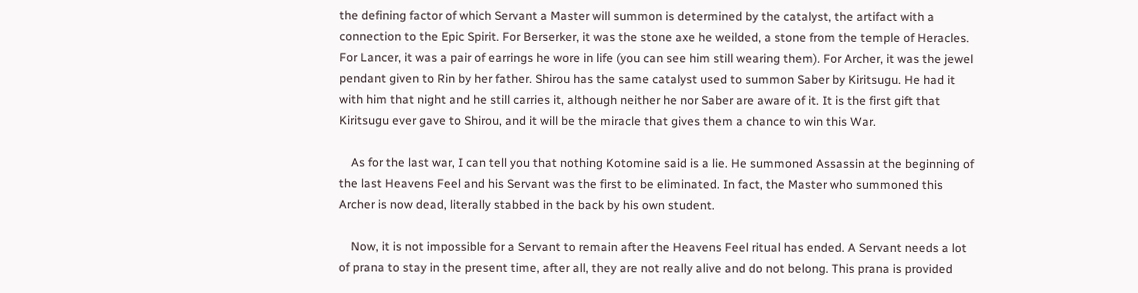the defining factor of which Servant a Master will summon is determined by the catalyst, the artifact with a connection to the Epic Spirit. For Berserker, it was the stone axe he weilded, a stone from the temple of Heracles. For Lancer, it was a pair of earrings he wore in life (you can see him still wearing them). For Archer, it was the jewel pendant given to Rin by her father. Shirou has the same catalyst used to summon Saber by Kiritsugu. He had it with him that night and he still carries it, although neither he nor Saber are aware of it. It is the first gift that Kiritsugu ever gave to Shirou, and it will be the miracle that gives them a chance to win this War.

    As for the last war, I can tell you that nothing Kotomine said is a lie. He summoned Assassin at the beginning of the last Heavens Feel and his Servant was the first to be eliminated. In fact, the Master who summoned this Archer is now dead, literally stabbed in the back by his own student.

    Now, it is not impossible for a Servant to remain after the Heavens Feel ritual has ended. A Servant needs a lot of prana to stay in the present time, after all, they are not really alive and do not belong. This prana is provided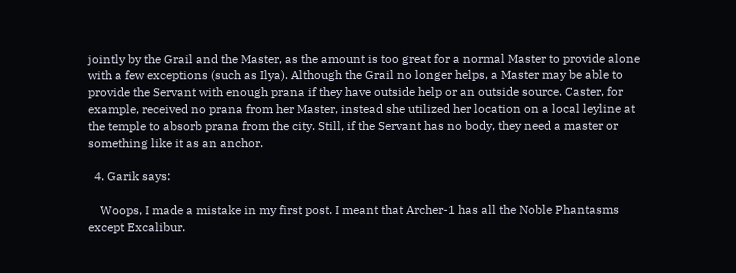jointly by the Grail and the Master, as the amount is too great for a normal Master to provide alone with a few exceptions (such as Ilya). Although the Grail no longer helps, a Master may be able to provide the Servant with enough prana if they have outside help or an outside source. Caster, for example, received no prana from her Master, instead she utilized her location on a local leyline at the temple to absorb prana from the city. Still, if the Servant has no body, they need a master or something like it as an anchor.

  4. Garik says:

    Woops, I made a mistake in my first post. I meant that Archer-1 has all the Noble Phantasms except Excalibur.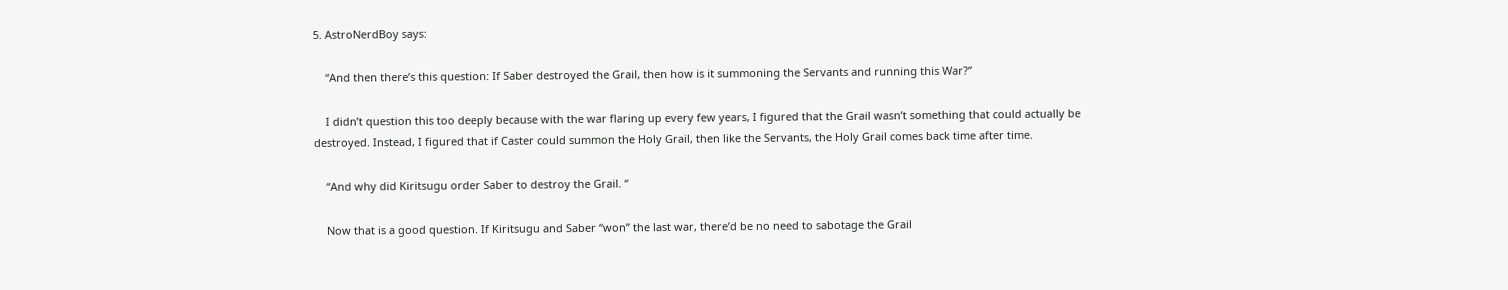5. AstroNerdBoy says:

    “And then there’s this question: If Saber destroyed the Grail, then how is it summoning the Servants and running this War?”

    I didn’t question this too deeply because with the war flaring up every few years, I figured that the Grail wasn’t something that could actually be destroyed. Instead, I figured that if Caster could summon the Holy Grail, then like the Servants, the Holy Grail comes back time after time.

    “And why did Kiritsugu order Saber to destroy the Grail. “

    Now that is a good question. If Kiritsugu and Saber “won” the last war, there’d be no need to sabotage the Grail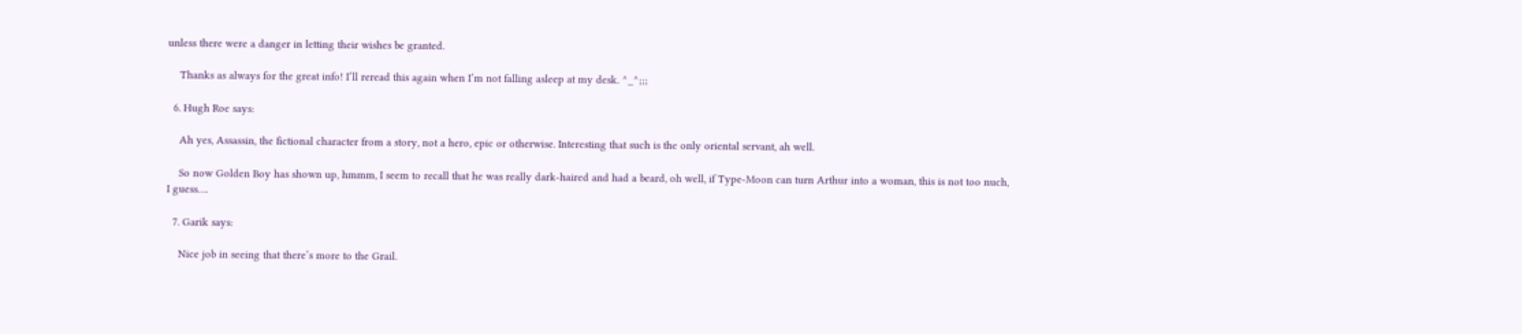unless there were a danger in letting their wishes be granted.

    Thanks as always for the great info! I’ll reread this again when I’m not falling asleep at my desk. ^_^;;;

  6. Hugh Roe says:

    Ah yes, Assassin, the fictional character from a story, not a hero, epic or otherwise. Interesting that such is the only oriental servant, ah well.

    So now Golden Boy has shown up, hmmm, I seem to recall that he was really dark-haired and had a beard, oh well, if Type-Moon can turn Arthur into a woman, this is not too nuch, I guess….

  7. Garik says:

    Nice job in seeing that there’s more to the Grail.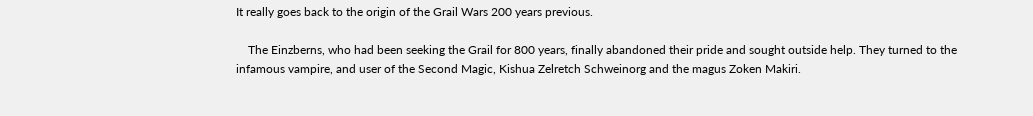It really goes back to the origin of the Grail Wars 200 years previous.

    The Einzberns, who had been seeking the Grail for 800 years, finally abandoned their pride and sought outside help. They turned to the infamous vampire, and user of the Second Magic, Kishua Zelretch Schweinorg and the magus Zoken Makiri.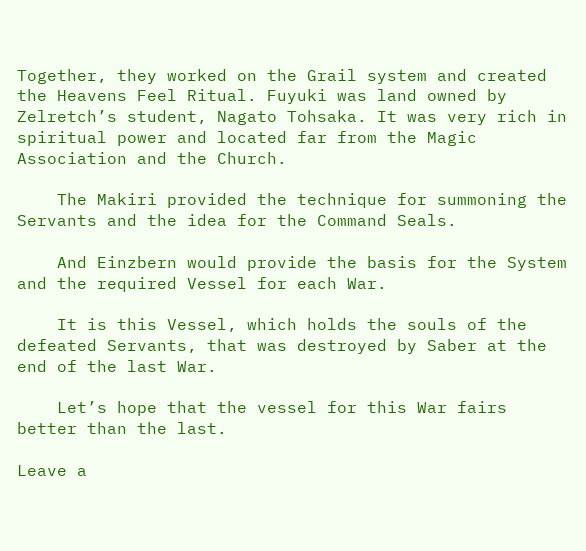Together, they worked on the Grail system and created the Heavens Feel Ritual. Fuyuki was land owned by Zelretch’s student, Nagato Tohsaka. It was very rich in spiritual power and located far from the Magic Association and the Church.

    The Makiri provided the technique for summoning the Servants and the idea for the Command Seals.

    And Einzbern would provide the basis for the System and the required Vessel for each War.

    It is this Vessel, which holds the souls of the defeated Servants, that was destroyed by Saber at the end of the last War.

    Let’s hope that the vessel for this War fairs better than the last.

Leave a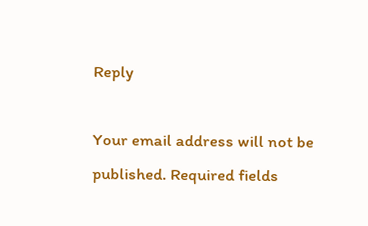Reply

Your email address will not be published. Required fields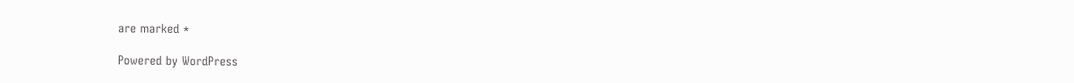are marked *

Powered by WordPress